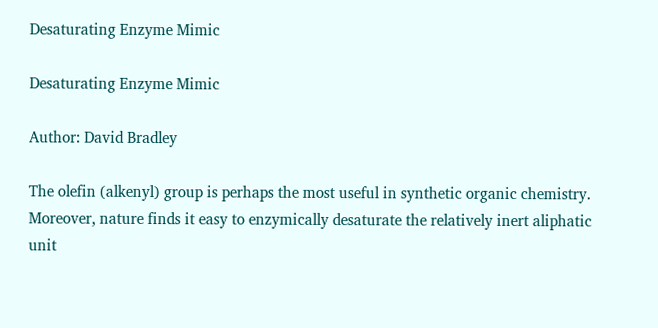Desaturating Enzyme Mimic

Desaturating Enzyme Mimic

Author: David Bradley

The olefin (alkenyl) group is perhaps the most useful in synthetic organic chemistry. Moreover, nature finds it easy to enzymically desaturate the relatively inert aliphatic unit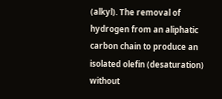(alkyl). The removal of hydrogen from an aliphatic carbon chain to produce an isolated olefin (desaturation) without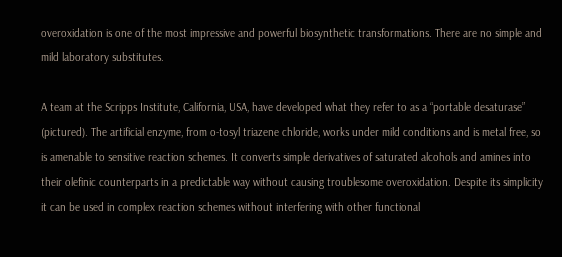overoxidation is one of the most impressive and powerful biosynthetic transformations. There are no simple and mild laboratory substitutes.

A team at the Scripps Institute, California, USA, have developed what they refer to as a “portable desaturase” (pictured). The artificial enzyme, from o-tosyl triazene chloride, works under mild conditions and is metal free, so is amenable to sensitive reaction schemes. It converts simple derivatives of saturated alcohols and amines into their olefinic counterparts in a predictable way without causing troublesome overoxidation. Despite its simplicity it can be used in complex reaction schemes without interfering with other functional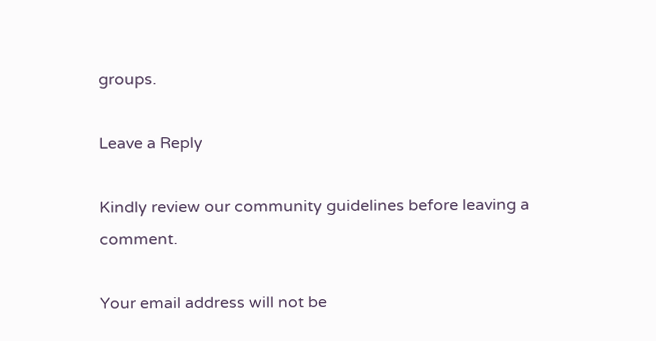groups.

Leave a Reply

Kindly review our community guidelines before leaving a comment.

Your email address will not be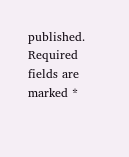published. Required fields are marked *